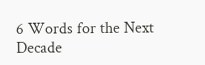6 Words for the Next Decade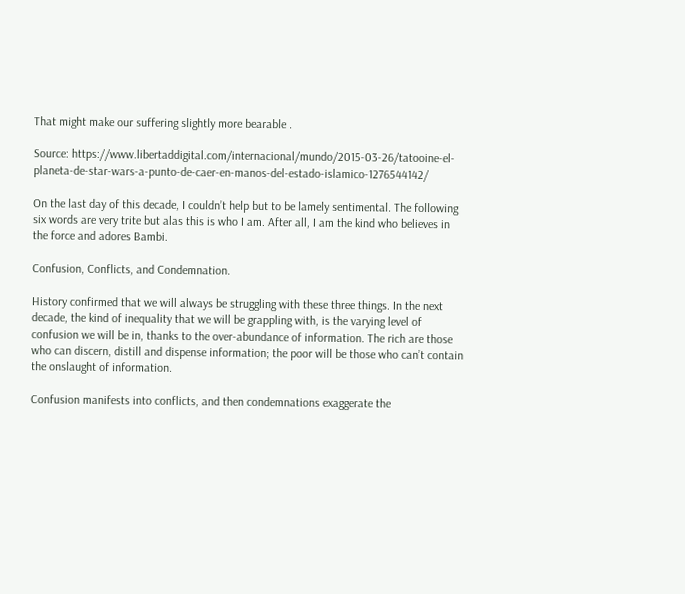That might make our suffering slightly more bearable .

Source: https://www.libertaddigital.com/internacional/mundo/2015-03-26/tatooine-el-planeta-de-star-wars-a-punto-de-caer-en-manos-del-estado-islamico-1276544142/

On the last day of this decade, I couldn’t help but to be lamely sentimental. The following six words are very trite but alas this is who I am. After all, I am the kind who believes in the force and adores Bambi.

Confusion, Conflicts, and Condemnation.

History confirmed that we will always be struggling with these three things. In the next decade, the kind of inequality that we will be grappling with, is the varying level of confusion we will be in, thanks to the over-abundance of information. The rich are those who can discern, distill and dispense information; the poor will be those who can’t contain the onslaught of information.

Confusion manifests into conflicts, and then condemnations exaggerate the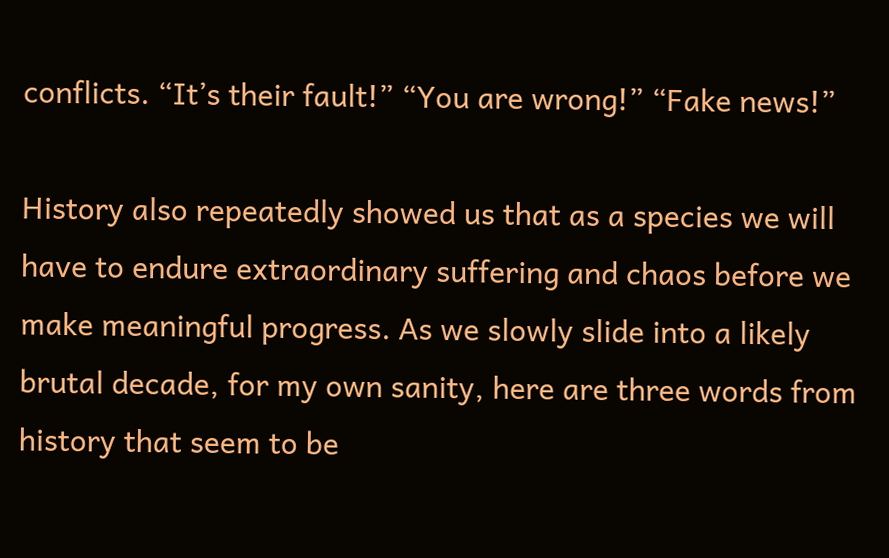conflicts. “It’s their fault!” “You are wrong!” “Fake news!”

History also repeatedly showed us that as a species we will have to endure extraordinary suffering and chaos before we make meaningful progress. As we slowly slide into a likely brutal decade, for my own sanity, here are three words from history that seem to be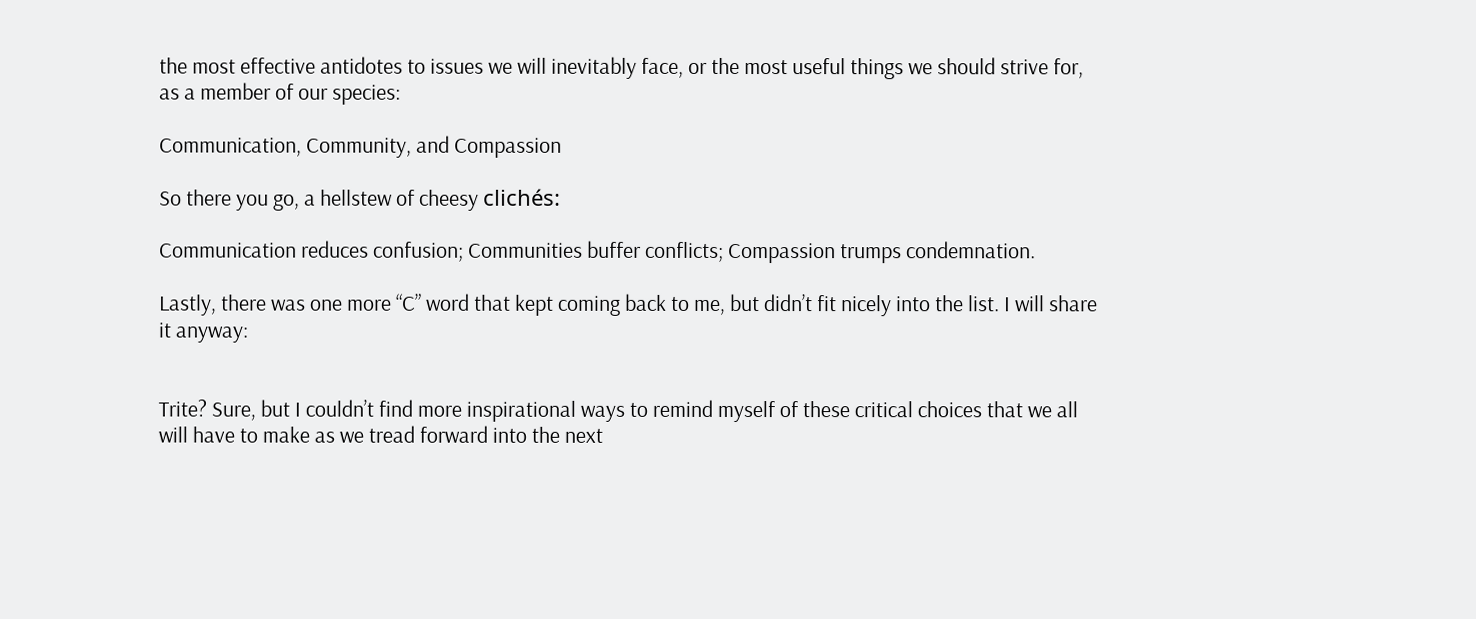the most effective antidotes to issues we will inevitably face, or the most useful things we should strive for, as a member of our species:

Communication, Community, and Compassion

So there you go, a hellstew of cheesy clichés:

Communication reduces confusion; Communities buffer conflicts; Compassion trumps condemnation.

Lastly, there was one more “C” word that kept coming back to me, but didn’t fit nicely into the list. I will share it anyway:


Trite? Sure, but I couldn’t find more inspirational ways to remind myself of these critical choices that we all will have to make as we tread forward into the next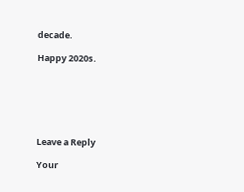decade.

Happy 2020s.






Leave a Reply

Your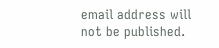email address will not be published.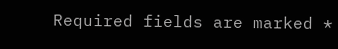Required fields are marked *